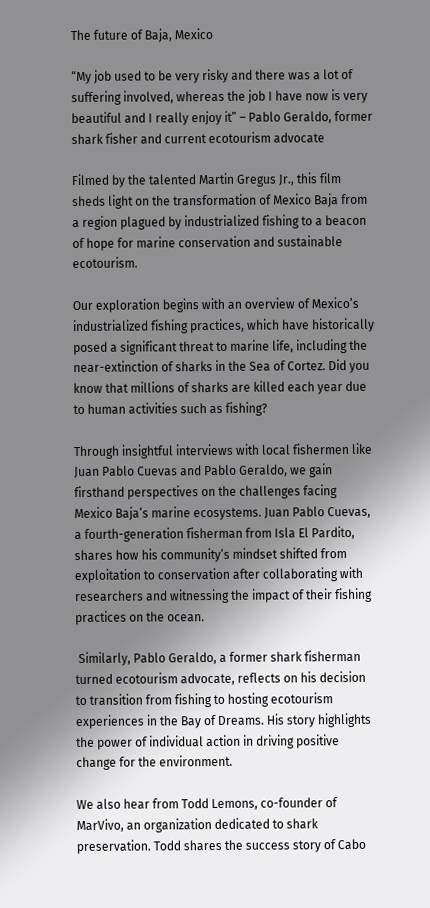The future of Baja, Mexico

“My job used to be very risky and there was a lot of suffering involved, whereas the job I have now is very beautiful and I really enjoy it” – Pablo Geraldo, former shark fisher and current ecotourism advocate

Filmed by the talented Martin Gregus Jr., this film sheds light on the transformation of Mexico Baja from a region plagued by industrialized fishing to a beacon of hope for marine conservation and sustainable ecotourism.

Our exploration begins with an overview of Mexico’s industrialized fishing practices, which have historically posed a significant threat to marine life, including the near-extinction of sharks in the Sea of Cortez. Did you know that millions of sharks are killed each year due to human activities such as fishing?

Through insightful interviews with local fishermen like Juan Pablo Cuevas and Pablo Geraldo, we gain firsthand perspectives on the challenges facing Mexico Baja’s marine ecosystems. Juan Pablo Cuevas, a fourth-generation fisherman from Isla El Pardito, shares how his community’s mindset shifted from exploitation to conservation after collaborating with researchers and witnessing the impact of their fishing practices on the ocean.

 Similarly, Pablo Geraldo, a former shark fisherman turned ecotourism advocate, reflects on his decision to transition from fishing to hosting ecotourism experiences in the Bay of Dreams. His story highlights the power of individual action in driving positive change for the environment.

We also hear from Todd Lemons, co-founder of MarVivo, an organization dedicated to shark preservation. Todd shares the success story of Cabo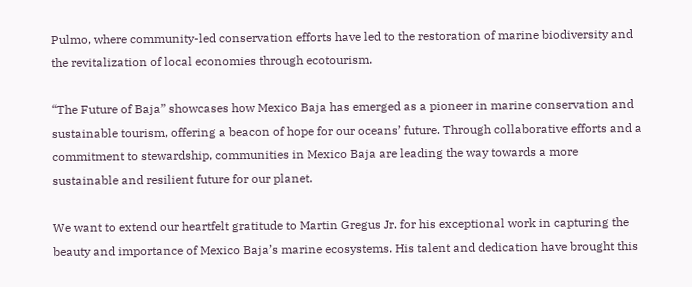Pulmo, where community-led conservation efforts have led to the restoration of marine biodiversity and the revitalization of local economies through ecotourism.

“The Future of Baja” showcases how Mexico Baja has emerged as a pioneer in marine conservation and sustainable tourism, offering a beacon of hope for our oceans’ future. Through collaborative efforts and a commitment to stewardship, communities in Mexico Baja are leading the way towards a more sustainable and resilient future for our planet.

We want to extend our heartfelt gratitude to Martin Gregus Jr. for his exceptional work in capturing the beauty and importance of Mexico Baja’s marine ecosystems. His talent and dedication have brought this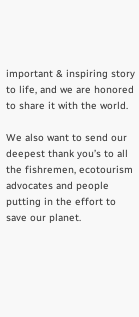important & inspiring story to life, and we are honored to share it with the world.

We also want to send our deepest thank you’s to all the fishremen, ecotourism advocates and people putting in the effort to save our planet.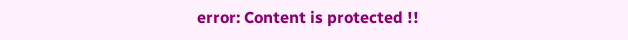error: Content is protected !!